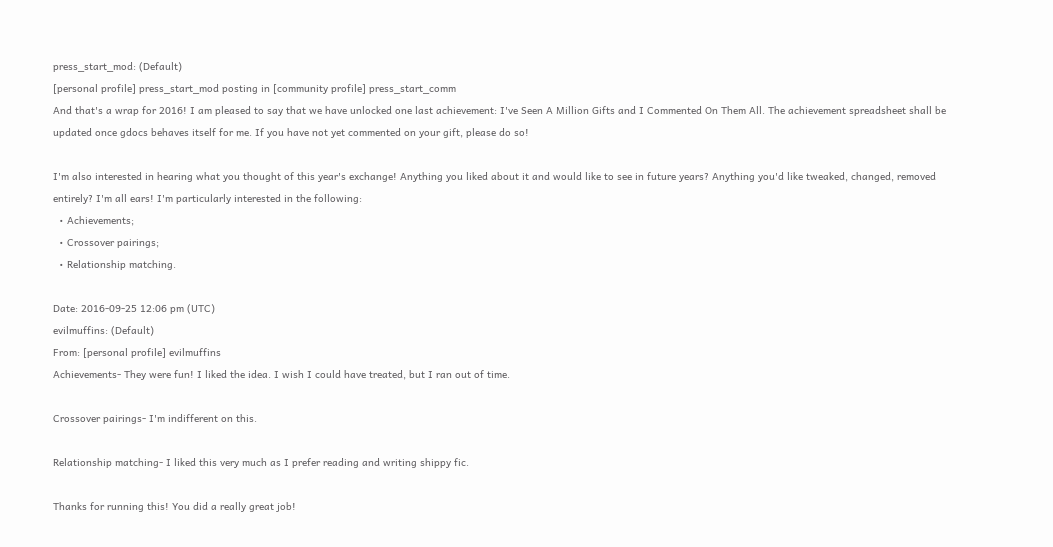press_start_mod: (Default)
[personal profile] press_start_mod posting in [community profile] press_start_comm
And that's a wrap for 2016! I am pleased to say that we have unlocked one last achievement: I've Seen A Million Gifts and I Commented On Them All. The achievement spreadsheet shall be updated once gdocs behaves itself for me. If you have not yet commented on your gift, please do so!

I'm also interested in hearing what you thought of this year's exchange! Anything you liked about it and would like to see in future years? Anything you'd like tweaked, changed, removed entirely? I'm all ears! I'm particularly interested in the following:
  • Achievements;
  • Crossover pairings;
  • Relationship matching.

Date: 2016-09-25 12:06 pm (UTC)
evilmuffins: (Default)
From: [personal profile] evilmuffins
Achievements- They were fun! I liked the idea. I wish I could have treated, but I ran out of time.

Crossover pairings- I'm indifferent on this.

Relationship matching- I liked this very much as I prefer reading and writing shippy fic.

Thanks for running this! You did a really great job!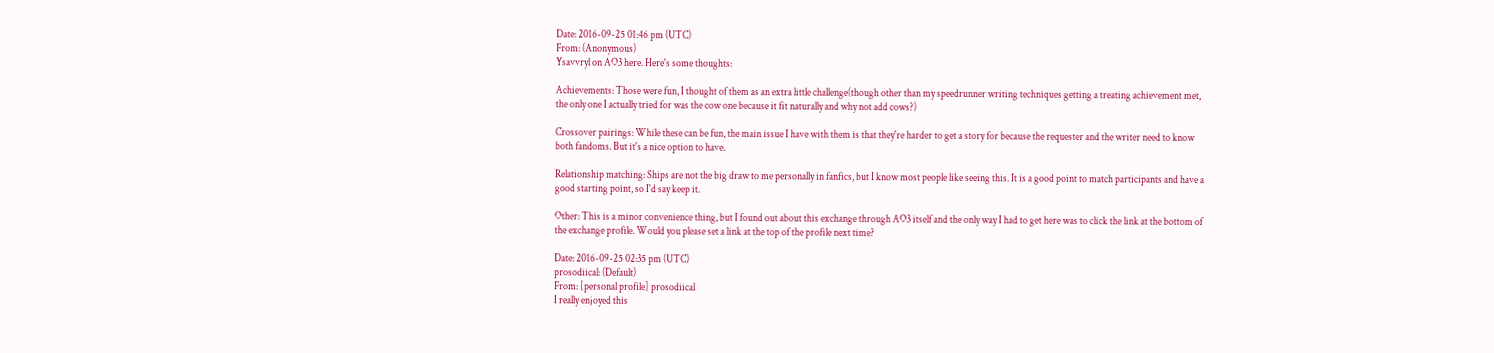Date: 2016-09-25 01:46 pm (UTC)
From: (Anonymous)
Ysavvryl on AO3 here. Here's some thoughts:

Achievements: Those were fun, I thought of them as an extra little challenge(though other than my speedrunner writing techniques getting a treating achievement met, the only one I actually tried for was the cow one because it fit naturally and why not add cows?)

Crossover pairings: While these can be fun, the main issue I have with them is that they're harder to get a story for because the requester and the writer need to know both fandoms. But it's a nice option to have.

Relationship matching: Ships are not the big draw to me personally in fanfics, but I know most people like seeing this. It is a good point to match participants and have a good starting point, so I'd say keep it.

Other: This is a minor convenience thing, but I found out about this exchange through AO3 itself and the only way I had to get here was to click the link at the bottom of the exchange profile. Would you please set a link at the top of the profile next time?

Date: 2016-09-25 02:35 pm (UTC)
prosodiical: (Default)
From: [personal profile] prosodiical
I really enjoyed this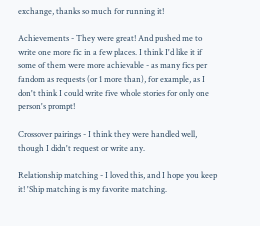exchange, thanks so much for running it!

Achievements - They were great! And pushed me to write one more fic in a few places. I think I'd like it if some of them were more achievable - as many fics per fandom as requests (or 1 more than), for example, as I don't think I could write five whole stories for only one person's prompt!

Crossover pairings - I think they were handled well, though I didn't request or write any.

Relationship matching - I loved this, and I hope you keep it! 'Ship matching is my favorite matching.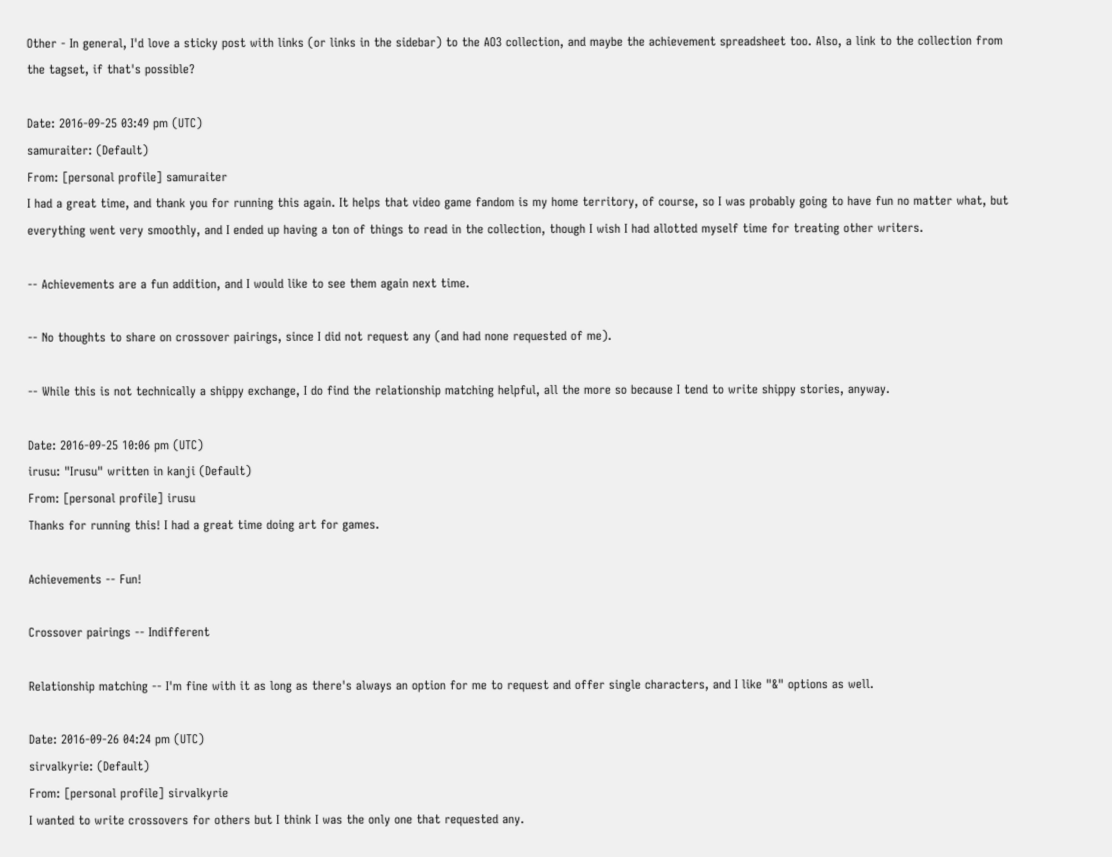Other - In general, I'd love a sticky post with links (or links in the sidebar) to the AO3 collection, and maybe the achievement spreadsheet too. Also, a link to the collection from the tagset, if that's possible?

Date: 2016-09-25 03:49 pm (UTC)
samuraiter: (Default)
From: [personal profile] samuraiter
I had a great time, and thank you for running this again. It helps that video game fandom is my home territory, of course, so I was probably going to have fun no matter what, but everything went very smoothly, and I ended up having a ton of things to read in the collection, though I wish I had allotted myself time for treating other writers.

-- Achievements are a fun addition, and I would like to see them again next time.

-- No thoughts to share on crossover pairings, since I did not request any (and had none requested of me).

-- While this is not technically a shippy exchange, I do find the relationship matching helpful, all the more so because I tend to write shippy stories, anyway.

Date: 2016-09-25 10:06 pm (UTC)
irusu: "Irusu" written in kanji (Default)
From: [personal profile] irusu
Thanks for running this! I had a great time doing art for games.

Achievements -- Fun!

Crossover pairings -- Indifferent

Relationship matching -- I'm fine with it as long as there's always an option for me to request and offer single characters, and I like "&" options as well.

Date: 2016-09-26 04:24 pm (UTC)
sirvalkyrie: (Default)
From: [personal profile] sirvalkyrie
I wanted to write crossovers for others but I think I was the only one that requested any.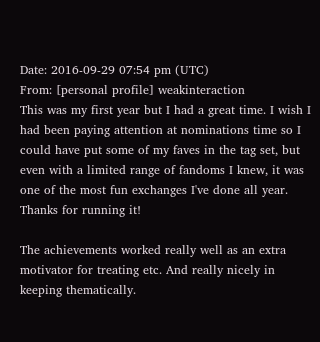Date: 2016-09-29 07:54 pm (UTC)
From: [personal profile] weakinteraction
This was my first year but I had a great time. I wish I had been paying attention at nominations time so I could have put some of my faves in the tag set, but even with a limited range of fandoms I knew, it was one of the most fun exchanges I've done all year. Thanks for running it!

The achievements worked really well as an extra motivator for treating etc. And really nicely in keeping thematically.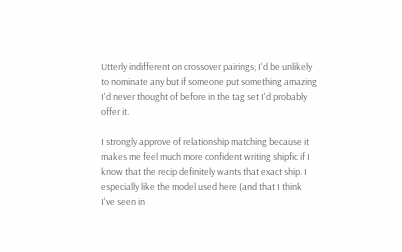Utterly indifferent on crossover pairings; I'd be unlikely to nominate any but if someone put something amazing I'd never thought of before in the tag set I'd probably offer it.

I strongly approve of relationship matching because it makes me feel much more confident writing shipfic if I know that the recip definitely wants that exact ship. I especially like the model used here (and that I think I've seen in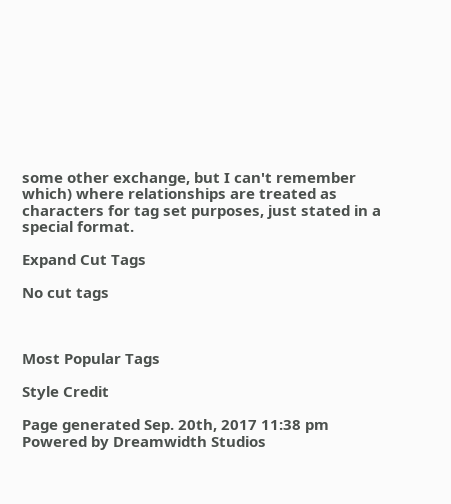some other exchange, but I can't remember which) where relationships are treated as characters for tag set purposes, just stated in a special format.

Expand Cut Tags

No cut tags



Most Popular Tags

Style Credit

Page generated Sep. 20th, 2017 11:38 pm
Powered by Dreamwidth Studios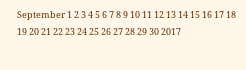September 1 2 3 4 5 6 7 8 9 10 11 12 13 14 15 16 17 18 19 20 21 22 23 24 25 26 27 28 29 30 2017